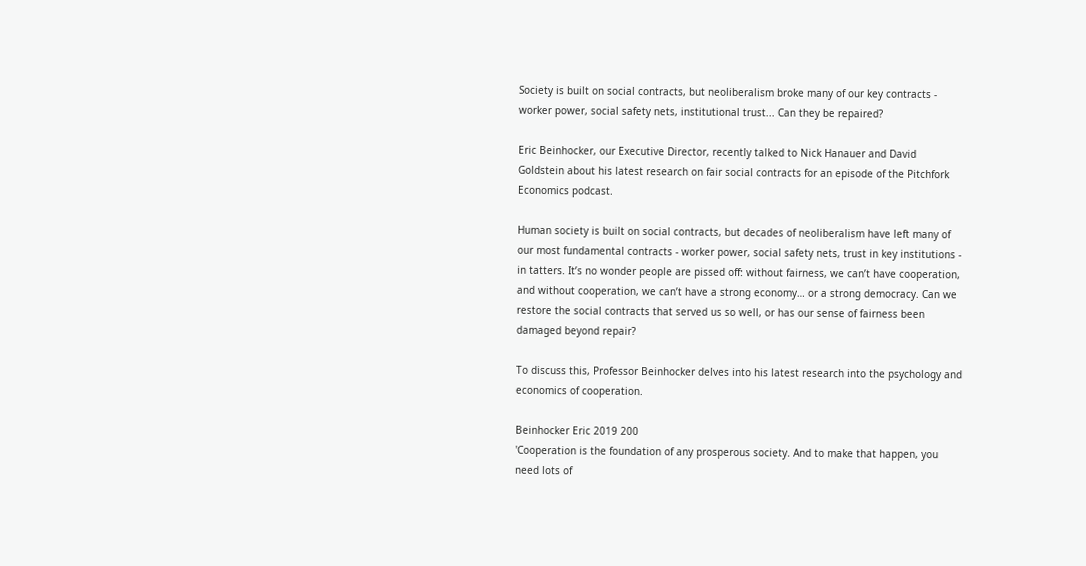Society is built on social contracts, but neoliberalism broke many of our key contracts - worker power, social safety nets, institutional trust... Can they be repaired?

Eric Beinhocker, our Executive Director, recently talked to Nick Hanauer and David Goldstein about his latest research on fair social contracts for an episode of the Pitchfork Economics podcast.

Human society is built on social contracts, but decades of neoliberalism have left many of our most fundamental contracts - worker power, social safety nets, trust in key institutions - in tatters. It’s no wonder people are pissed off: without fairness, we can’t have cooperation, and without cooperation, we can’t have a strong economy… or a strong democracy. Can we restore the social contracts that served us so well, or has our sense of fairness been damaged beyond repair?

To discuss this, Professor Beinhocker delves into his latest research into the psychology and economics of cooperation.

Beinhocker Eric 2019 200
'Cooperation is the foundation of any prosperous society. And to make that happen, you need lots of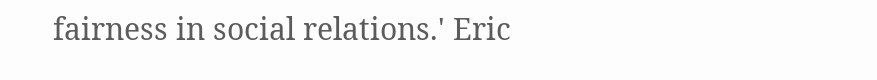fairness in social relations.' Eric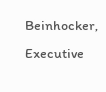Beinhocker, Executive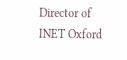Director of INET Oxford